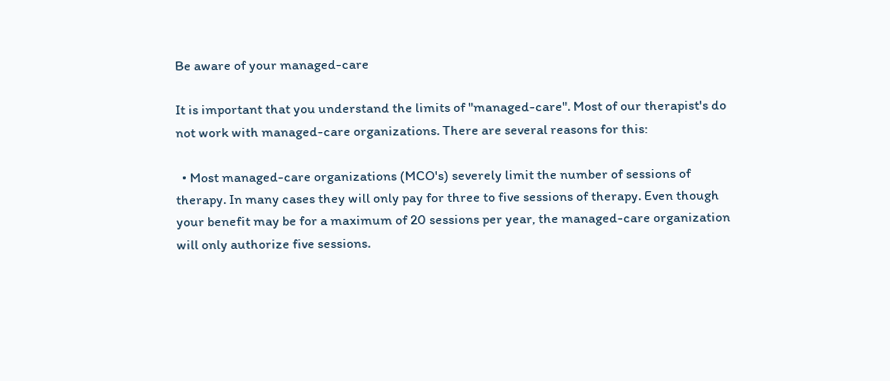Be aware of your managed-care

It is important that you understand the limits of "managed-care". Most of our therapist's do not work with managed-care organizations. There are several reasons for this:

  • Most managed-care organizations (MCO's) severely limit the number of sessions of therapy. In many cases they will only pay for three to five sessions of therapy. Even though your benefit may be for a maximum of 20 sessions per year, the managed-care organization will only authorize five sessions.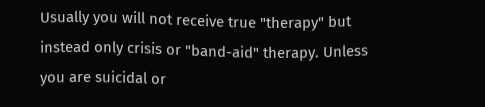Usually you will not receive true "therapy" but instead only crisis or "band-aid" therapy. Unless you are suicidal or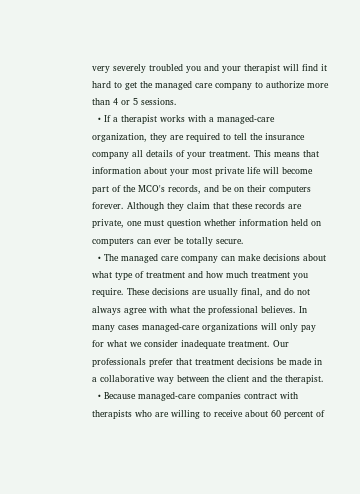very severely troubled you and your therapist will find it hard to get the managed care company to authorize more than 4 or 5 sessions.
  • If a therapist works with a managed-care organization, they are required to tell the insurance company all details of your treatment. This means that information about your most private life will become part of the MCO's records, and be on their computers forever. Although they claim that these records are private, one must question whether information held on computers can ever be totally secure.
  • The managed care company can make decisions about what type of treatment and how much treatment you require. These decisions are usually final, and do not always agree with what the professional believes. In many cases managed-care organizations will only pay for what we consider inadequate treatment. Our professionals prefer that treatment decisions be made in a collaborative way between the client and the therapist.
  • Because managed-care companies contract with therapists who are willing to receive about 60 percent of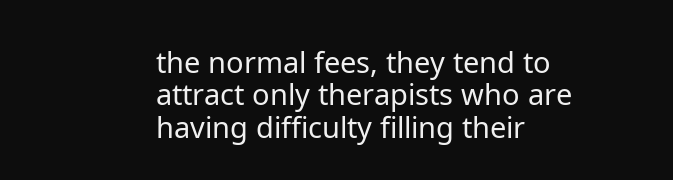the normal fees, they tend to attract only therapists who are having difficulty filling their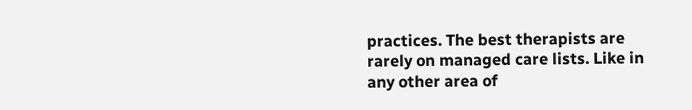practices. The best therapists are rarely on managed care lists. Like in any other area of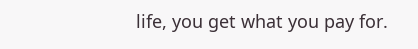life, you get what you pay for.